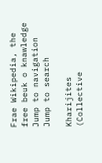Frae Wikipedia, the free beuk o knawledge
Jump to navigation Jump to search

Kharijites (Collective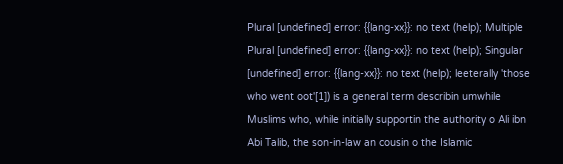Plural [undefined] error: {{lang-xx}}: no text (help); Multiple Plural [undefined] error: {{lang-xx}}: no text (help); Singular [undefined] error: {{lang-xx}}: no text (help); leeterally 'those who went oot'[1]) is a general term describin umwhile Muslims who, while initially supportin the authority o Ali ibn Abi Talib, the son-in-law an cousin o the Islamic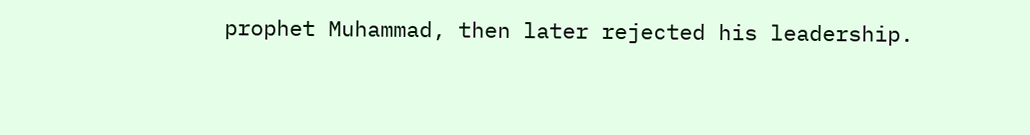prophet Muhammad, then later rejected his leadership.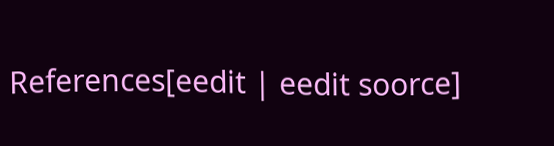References[eedit | eedit soorce]